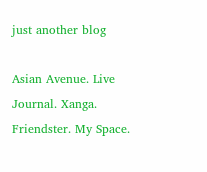just another blog

Asian Avenue. Live Journal. Xanga. Friendster. My Space.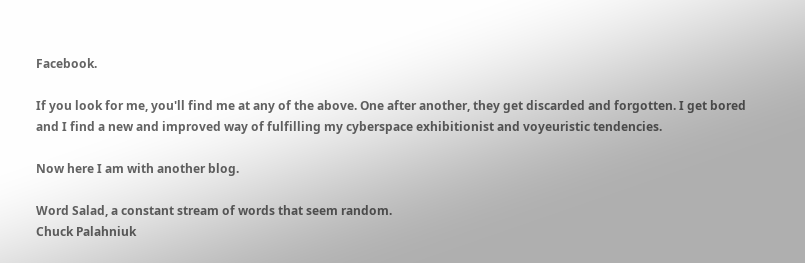Facebook.

If you look for me, you'll find me at any of the above. One after another, they get discarded and forgotten. I get bored and I find a new and improved way of fulfilling my cyberspace exhibitionist and voyeuristic tendencies.

Now here I am with another blog.

Word Salad, a constant stream of words that seem random.
Chuck Palahniuk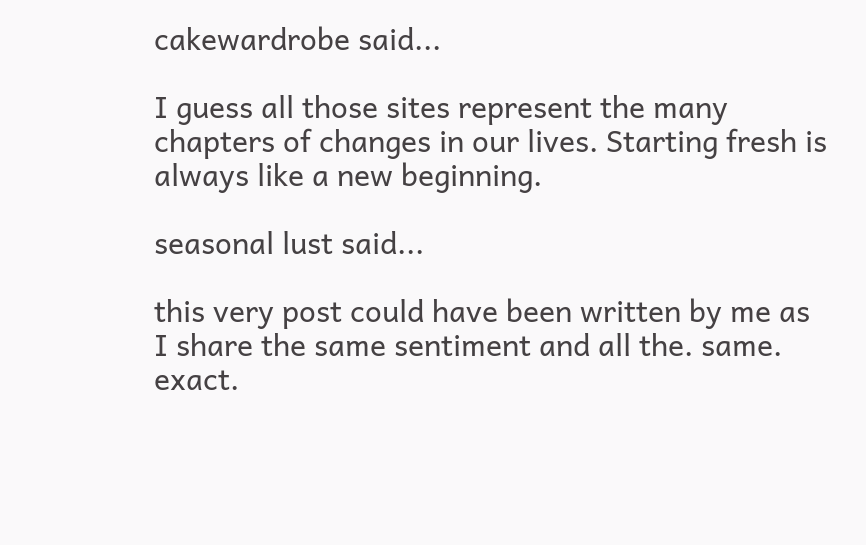cakewardrobe said...

I guess all those sites represent the many chapters of changes in our lives. Starting fresh is always like a new beginning.

seasonal lust said...

this very post could have been written by me as I share the same sentiment and all the. same. exact.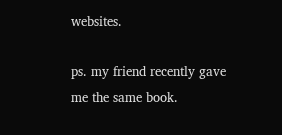websites.

ps. my friend recently gave me the same book.